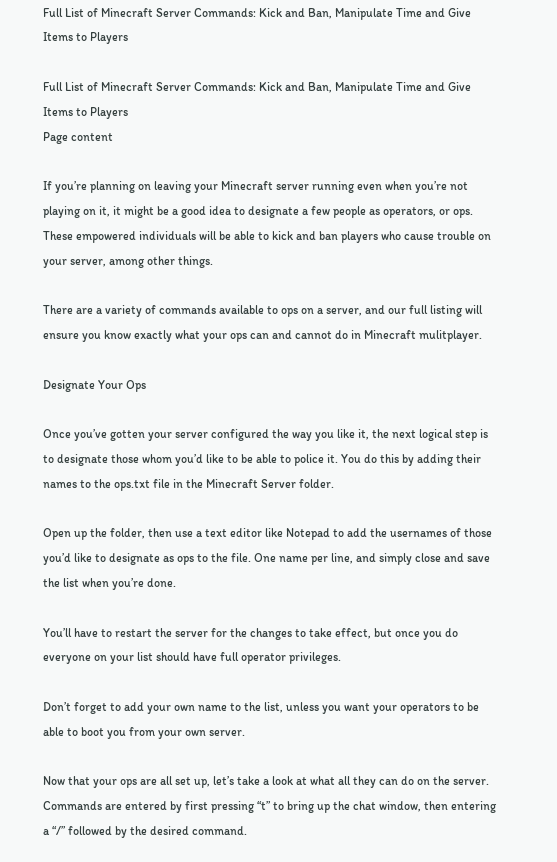Full List of Minecraft Server Commands: Kick and Ban, Manipulate Time and Give Items to Players

Full List of Minecraft Server Commands: Kick and Ban, Manipulate Time and Give Items to Players
Page content

If you’re planning on leaving your Minecraft server running even when you’re not playing on it, it might be a good idea to designate a few people as operators, or ops. These empowered individuals will be able to kick and ban players who cause trouble on your server, among other things.

There are a variety of commands available to ops on a server, and our full listing will ensure you know exactly what your ops can and cannot do in Minecraft mulitplayer.

Designate Your Ops

Once you’ve gotten your server configured the way you like it, the next logical step is to designate those whom you’d like to be able to police it. You do this by adding their names to the ops.txt file in the Minecraft Server folder.

Open up the folder, then use a text editor like Notepad to add the usernames of those you’d like to designate as ops to the file. One name per line, and simply close and save the list when you’re done.

You’ll have to restart the server for the changes to take effect, but once you do everyone on your list should have full operator privileges.

Don’t forget to add your own name to the list, unless you want your operators to be able to boot you from your own server.

Now that your ops are all set up, let’s take a look at what all they can do on the server. Commands are entered by first pressing “t” to bring up the chat window, then entering a “/” followed by the desired command.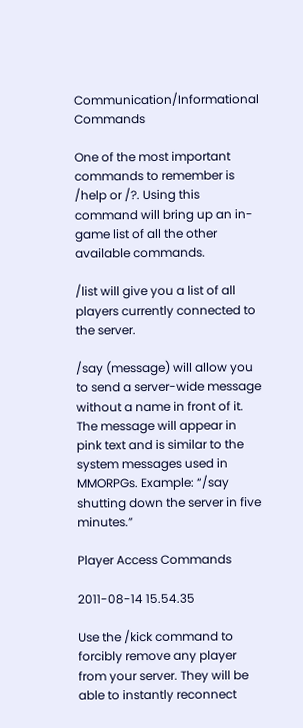Communication/Informational Commands

One of the most important commands to remember is /help or /?. Using this command will bring up an in-game list of all the other available commands.

/list will give you a list of all players currently connected to the server.

/say (message) will allow you to send a server-wide message without a name in front of it. The message will appear in pink text and is similar to the system messages used in MMORPGs. Example: “/say shutting down the server in five minutes.”

Player Access Commands

2011-08-14 15.54.35

Use the /kick command to forcibly remove any player from your server. They will be able to instantly reconnect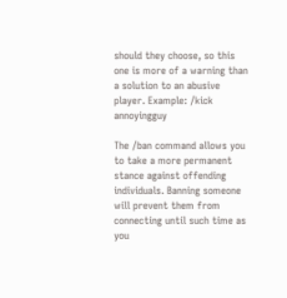should they choose, so this one is more of a warning than a solution to an abusive player. Example: /kick annoyingguy

The /ban command allows you to take a more permanent stance against offending individuals. Banning someone will prevent them from connecting until such time as you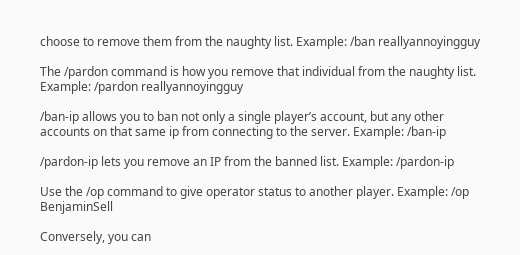choose to remove them from the naughty list. Example: /ban reallyannoyingguy

The /pardon command is how you remove that individual from the naughty list. Example: /pardon reallyannoyingguy

/ban-ip allows you to ban not only a single player’s account, but any other accounts on that same ip from connecting to the server. Example: /ban-ip

/pardon-ip lets you remove an IP from the banned list. Example: /pardon-ip

Use the /op command to give operator status to another player. Example: /op BenjaminSell

Conversely, you can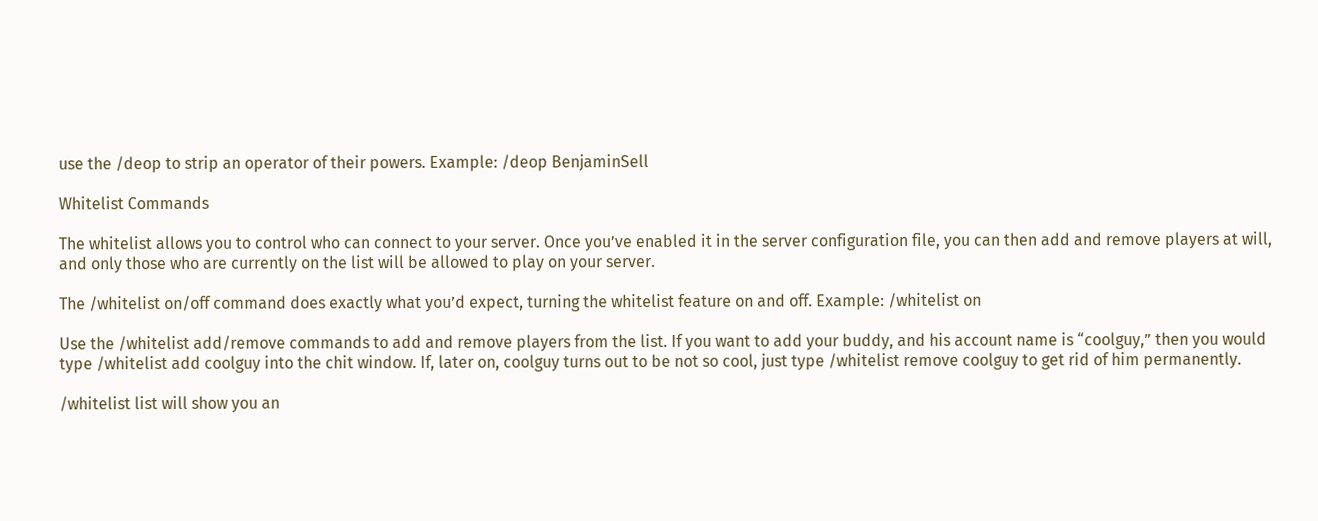use the /deop to strip an operator of their powers. Example: /deop BenjaminSell

Whitelist Commands

The whitelist allows you to control who can connect to your server. Once you’ve enabled it in the server configuration file, you can then add and remove players at will, and only those who are currently on the list will be allowed to play on your server.

The /whitelist on/off command does exactly what you’d expect, turning the whitelist feature on and off. Example: /whitelist on

Use the /whitelist add/remove commands to add and remove players from the list. If you want to add your buddy, and his account name is “coolguy,” then you would type /whitelist add coolguy into the chit window. If, later on, coolguy turns out to be not so cool, just type /whitelist remove coolguy to get rid of him permanently.

/whitelist list will show you an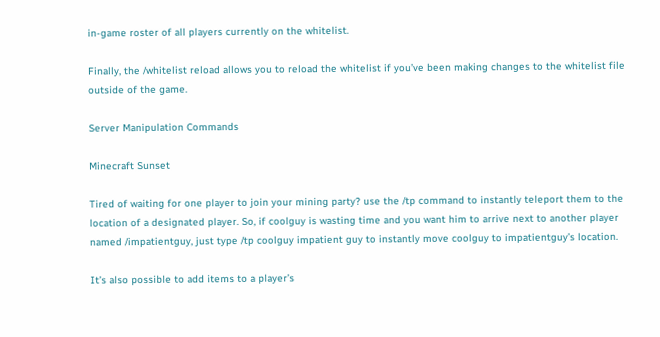in-game roster of all players currently on the whitelist.

Finally, the /whitelist reload allows you to reload the whitelist if you’ve been making changes to the whitelist file outside of the game.

Server Manipulation Commands

Minecraft Sunset

Tired of waiting for one player to join your mining party? use the /tp command to instantly teleport them to the location of a designated player. So, if coolguy is wasting time and you want him to arrive next to another player named /impatientguy, just type /tp coolguy impatient guy to instantly move coolguy to impatientguy’s location.

It’s also possible to add items to a player’s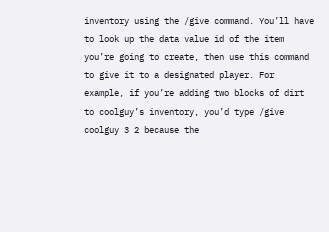inventory using the /give command. You’ll have to look up the data value id of the item you’re going to create, then use this command to give it to a designated player. For example, if you’re adding two blocks of dirt to coolguy’s inventory, you’d type /give coolguy 3 2 because the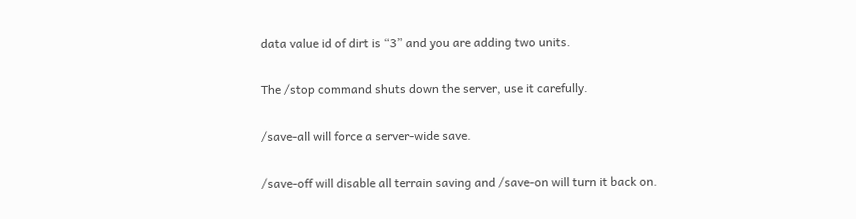data value id of dirt is “3” and you are adding two units.

The /stop command shuts down the server, use it carefully.

/save-all will force a server-wide save.

/save-off will disable all terrain saving and /save-on will turn it back on.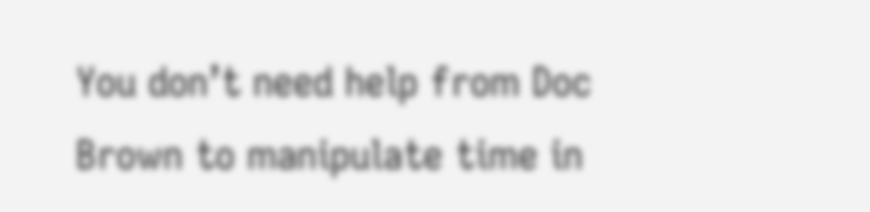You don’t need help from Doc Brown to manipulate time in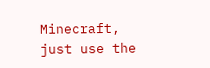Minecraft, just use the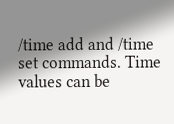/time add and /time set commands. Time values can be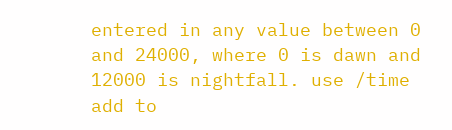entered in any value between 0 and 24000, where 0 is dawn and 12000 is nightfall. use /time add to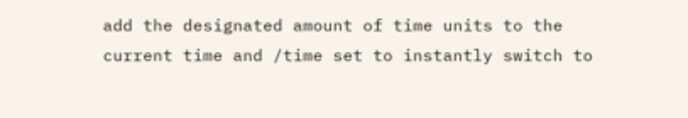add the designated amount of time units to the current time and /time set to instantly switch to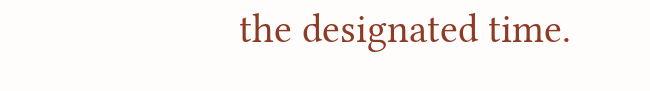the designated time.